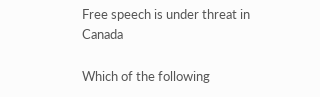Free speech is under threat in Canada

Which of the following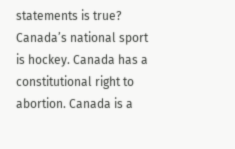statements is true? Canada’s national sport is hockey. Canada has a constitutional right to abortion. Canada is a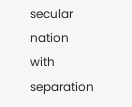secular nation with separation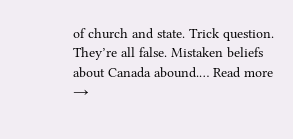of church and state. Trick question. They’re all false. Mistaken beliefs about Canada abound.… Read more →